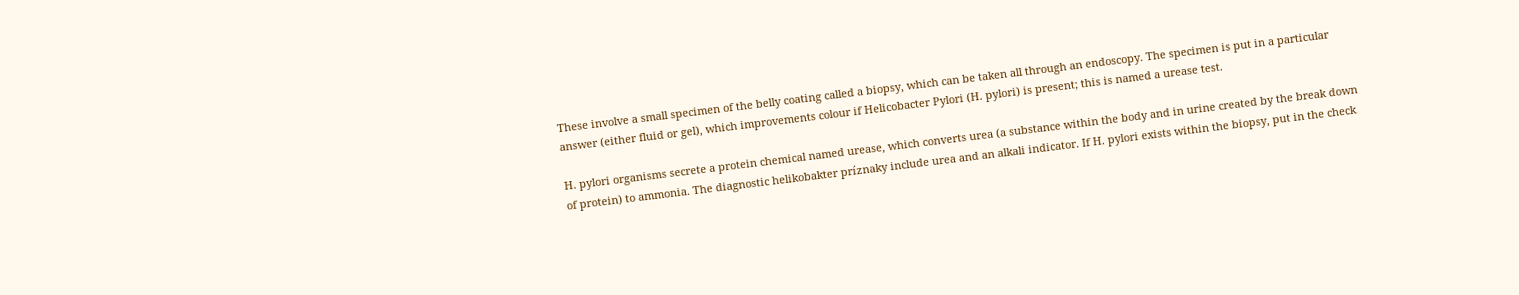These involve a small specimen of the belly coating called a biopsy, which can be taken all through an endoscopy. The specimen is put in a particular answer (either fluid or gel), which improvements colour if Helicobacter Pylori (H. pylori) is present; this is named a urease test.

H. pylori organisms secrete a protein chemical named urease, which converts urea (a substance within the body and in urine created by the break down of protein) to ammonia. The diagnostic helikobakter príznaky include urea and an alkali indicator. If H. pylori exists within the biopsy, put in the check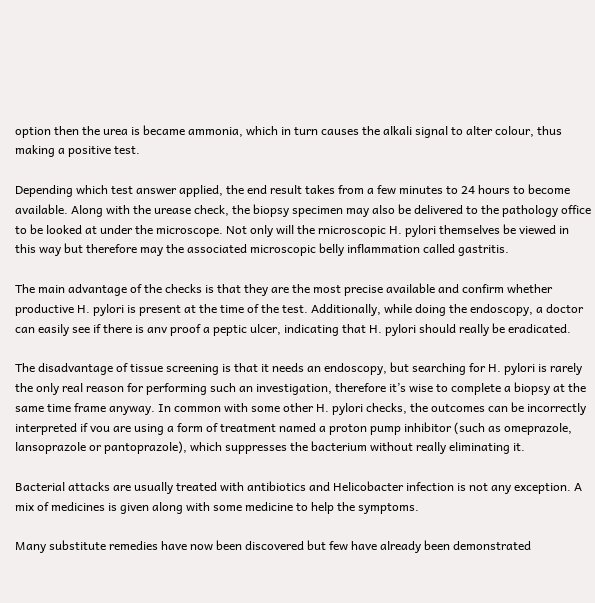option then the urea is became ammonia, which in turn causes the alkali signal to alter colour, thus making a positive test.

Depending which test answer applied, the end result takes from a few minutes to 24 hours to become available. Along with the urease check, the biopsy specimen may also be delivered to the pathology office to be looked at under the microscope. Not only will the rnicroscopic H. pylori themselves be viewed in this way but therefore may the associated microscopic belly inflammation called gastritis.

The main advantage of the checks is that they are the most precise available and confirm whether productive H. pylori is present at the time of the test. Additionally, while doing the endoscopy, a doctor can easily see if there is anv proof a peptic ulcer, indicating that H. pylori should really be eradicated.

The disadvantage of tissue screening is that it needs an endoscopy, but searching for H. pylori is rarely the only real reason for performing such an investigation, therefore it’s wise to complete a biopsy at the same time frame anyway. In common with some other H. pylori checks, the outcomes can be incorrectly interpreted if vou are using a form of treatment named a proton pump inhibitor (such as omeprazole, lansoprazole or pantoprazole), which suppresses the bacterium without really eliminating it.

Bacterial attacks are usually treated with antibiotics and Helicobacter infection is not any exception. A mix of medicines is given along with some medicine to help the symptoms.

Many substitute remedies have now been discovered but few have already been demonstrated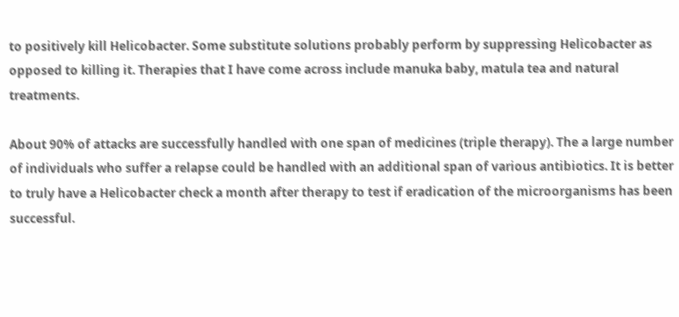to positively kill Helicobacter. Some substitute solutions probably perform by suppressing Helicobacter as opposed to killing it. Therapies that I have come across include manuka baby, matula tea and natural treatments.

About 90% of attacks are successfully handled with one span of medicines (triple therapy). The a large number of individuals who suffer a relapse could be handled with an additional span of various antibiotics. It is better to truly have a Helicobacter check a month after therapy to test if eradication of the microorganisms has been successful.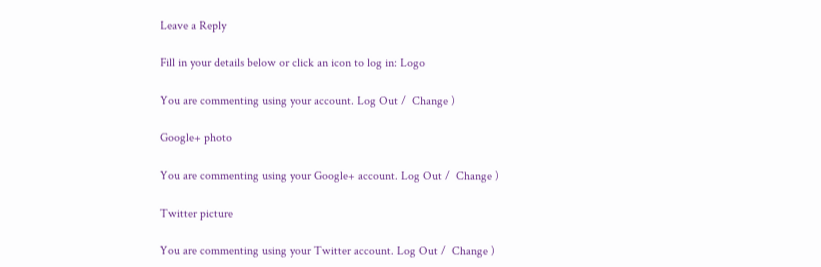Leave a Reply

Fill in your details below or click an icon to log in: Logo

You are commenting using your account. Log Out /  Change )

Google+ photo

You are commenting using your Google+ account. Log Out /  Change )

Twitter picture

You are commenting using your Twitter account. Log Out /  Change )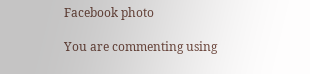Facebook photo

You are commenting using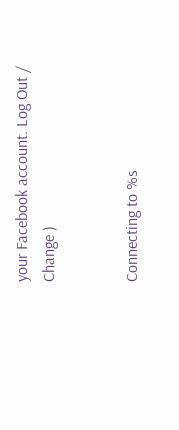your Facebook account. Log Out /  Change )


Connecting to %s